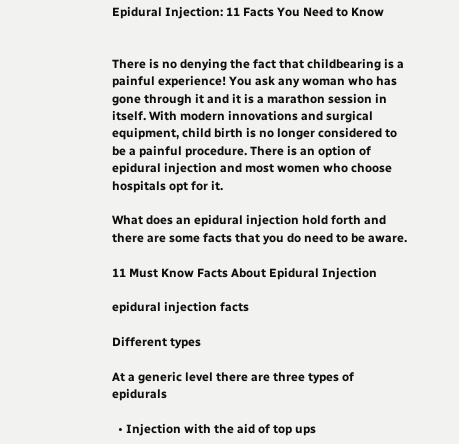Epidural Injection: 11 Facts You Need to Know


There is no denying the fact that childbearing is a painful experience! You ask any woman who has gone through it and it is a marathon session in itself. With modern innovations and surgical equipment, child birth is no longer considered to be a painful procedure. There is an option of epidural injection and most women who choose hospitals opt for it.

What does an epidural injection hold forth and there are some facts that you do need to be aware.

11 Must Know Facts About Epidural Injection

epidural injection facts

Different types

At a generic level there are three types of epidurals

  • Injection with the aid of top ups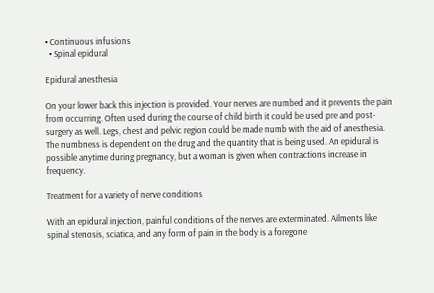• Continuous infusions
  • Spinal epidural

Epidural anesthesia

On your lower back this injection is provided. Your nerves are numbed and it prevents the pain from occurring. Often used during the course of child birth it could be used pre and post-surgery as well. Legs, chest and pelvic region could be made numb with the aid of anesthesia. The numbness is dependent on the drug and the quantity that is being used. An epidural is possible anytime during pregnancy, but a woman is given when contractions increase in frequency.

Treatment for a variety of nerve conditions

With an epidural injection, painful conditions of the nerves are exterminated. Ailments like spinal stenosis, sciatica, and any form of pain in the body is a foregone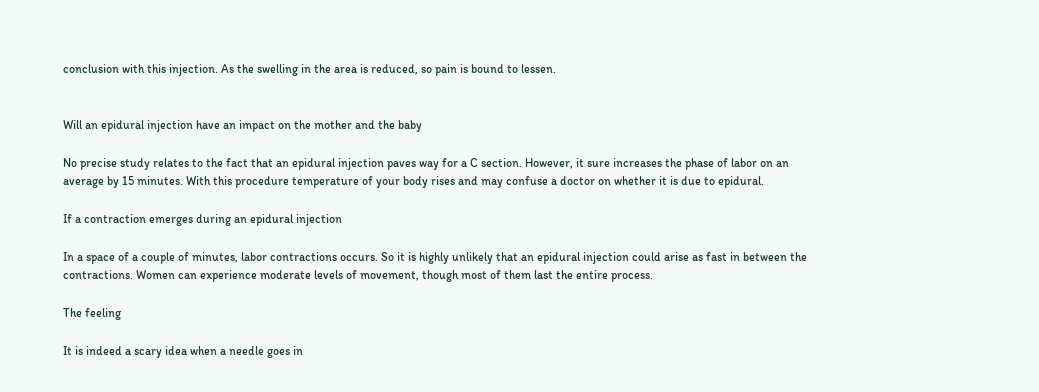conclusion with this injection. As the swelling in the area is reduced, so pain is bound to lessen.


Will an epidural injection have an impact on the mother and the baby

No precise study relates to the fact that an epidural injection paves way for a C section. However, it sure increases the phase of labor on an average by 15 minutes. With this procedure temperature of your body rises and may confuse a doctor on whether it is due to epidural.

If a contraction emerges during an epidural injection

In a space of a couple of minutes, labor contractions occurs. So it is highly unlikely that an epidural injection could arise as fast in between the contractions. Women can experience moderate levels of movement, though most of them last the entire process.

The feeling

It is indeed a scary idea when a needle goes in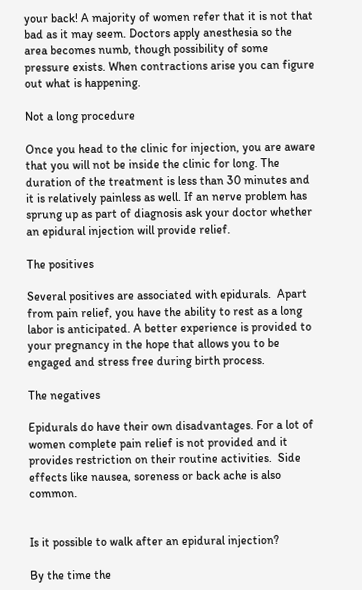your back! A majority of women refer that it is not that bad as it may seem. Doctors apply anesthesia so the area becomes numb, though possibility of some pressure exists. When contractions arise you can figure out what is happening.

Not a long procedure

Once you head to the clinic for injection, you are aware that you will not be inside the clinic for long. The duration of the treatment is less than 30 minutes and it is relatively painless as well. If an nerve problem has sprung up as part of diagnosis ask your doctor whether an epidural injection will provide relief.

The positives

Several positives are associated with epidurals.  Apart from pain relief, you have the ability to rest as a long labor is anticipated. A better experience is provided to your pregnancy in the hope that allows you to be engaged and stress free during birth process.

The negatives

Epidurals do have their own disadvantages. For a lot of women complete pain relief is not provided and it provides restriction on their routine activities.  Side effects like nausea, soreness or back ache is also common.


Is it possible to walk after an epidural injection?

By the time the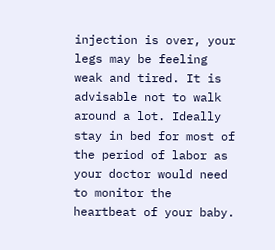injection is over, your legs may be feeling weak and tired. It is advisable not to walk around a lot. Ideally stay in bed for most of the period of labor as your doctor would need to monitor the heartbeat of your baby.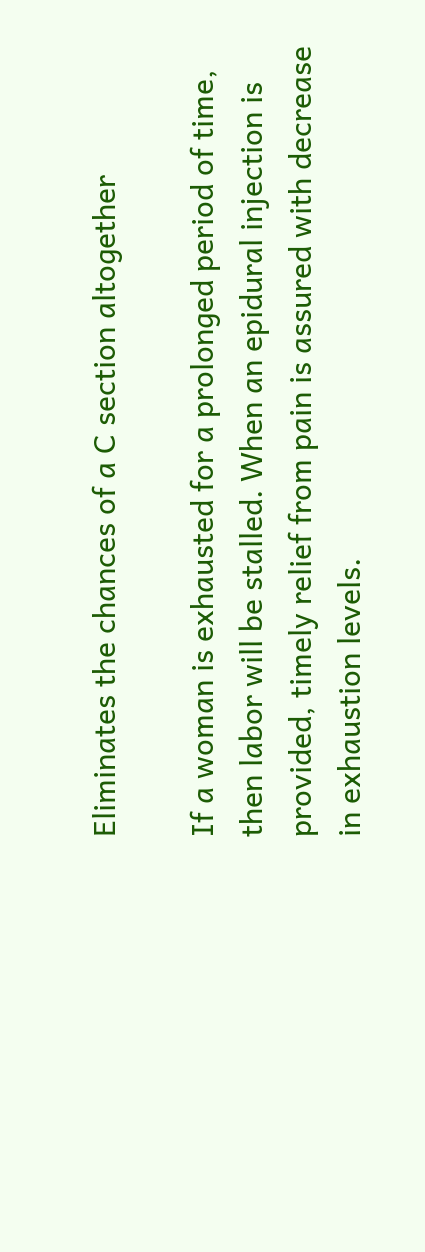Eliminates the chances of a C section altogether

If a woman is exhausted for a prolonged period of time, then labor will be stalled. When an epidural injection is provided, timely relief from pain is assured with decrease in exhaustion levels.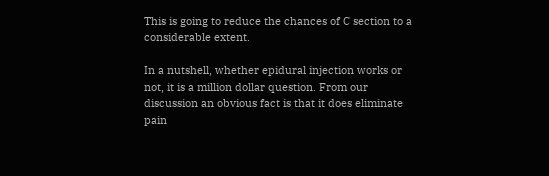This is going to reduce the chances of C section to a considerable extent.

In a nutshell, whether epidural injection works or not, it is a million dollar question. From our discussion an obvious fact is that it does eliminate pain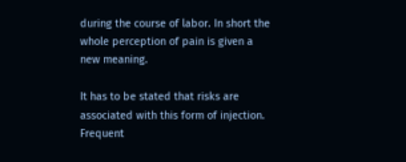during the course of labor. In short the whole perception of pain is given a new meaning.

It has to be stated that risks are associated with this form of injection. Frequent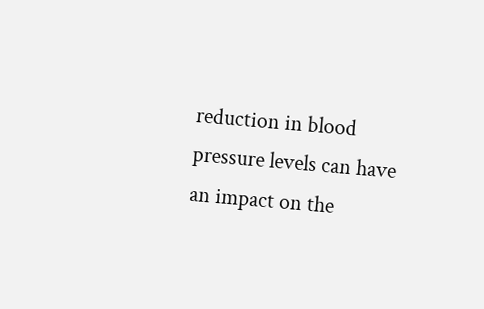reduction in blood pressure levels can have an impact on the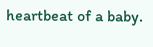heartbeat of a baby.